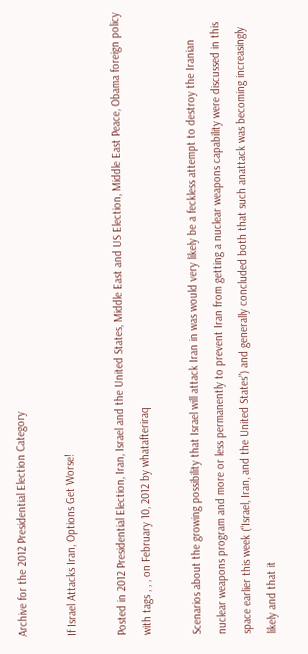Archive for the 2012 Presidential Election Category

If Israel Attacks Iran, Options Get Worse!

Posted in 2012 Presidential Election, Iran, Israel and the United States, Middle East and US Election, Middle East Peace, Obama foreign policy with tags , , , on February 10, 2012 by whatafteriraq

Scenarios about the growing possibility that Israel will attack Iran in was would very likely be a feckless attempt to destroy the Iranian nuclear weapons program and more or less permanently to prevent Iran from getting a nuclear weapons capability were discussed in this space earlier this week (“Israel, Iran, and the United States”) and generally concluded both that such anattack was becoming increasingly likely and that it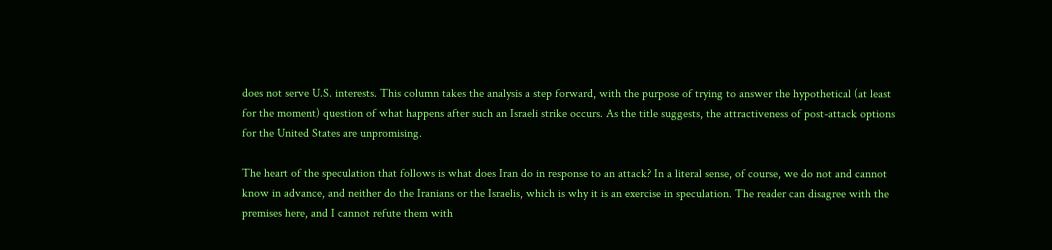does not serve U.S. interests. This column takes the analysis a step forward, with the purpose of trying to answer the hypothetical (at least for the moment) question of what happens after such an Israeli strike occurs. As the title suggests, the attractiveness of post-attack options for the United States are unpromising.

The heart of the speculation that follows is what does Iran do in response to an attack? In a literal sense, of course, we do not and cannot know in advance, and neither do the Iranians or the Israelis, which is why it is an exercise in speculation. The reader can disagree with the premises here, and I cannot refute them with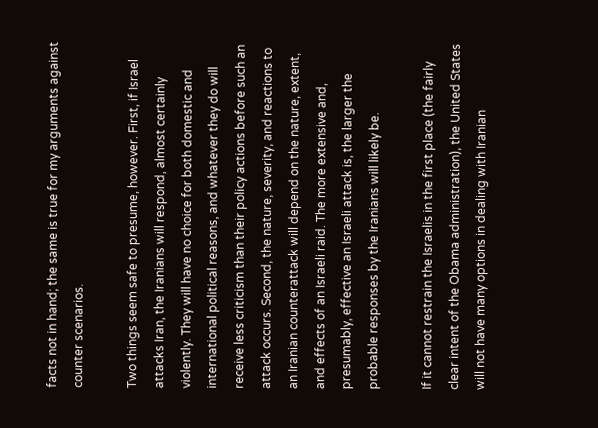facts not in hand; the same is true for my arguments against counter scenarios.

Two things seem safe to presume, however. First, if Israel attacks Iran, the Iranians will respond, almost certainly violently. They will have no choice for both domestic and international political reasons, and whatever they do will receive less criticism than their policy actions before such an attack occurs. Second, the nature, severity, and reactions to an Iranian counterattack will depend on the nature, extent, and effects of an Israeli raid. The more extensive and, presumably, effective an Israeli attack is, the larger the probable responses by the Iranians will likely be.

If it cannot restrain the Israelis in the first place (the fairly clear intent of the Obama administration), the United States will not have many options in dealing with Iranian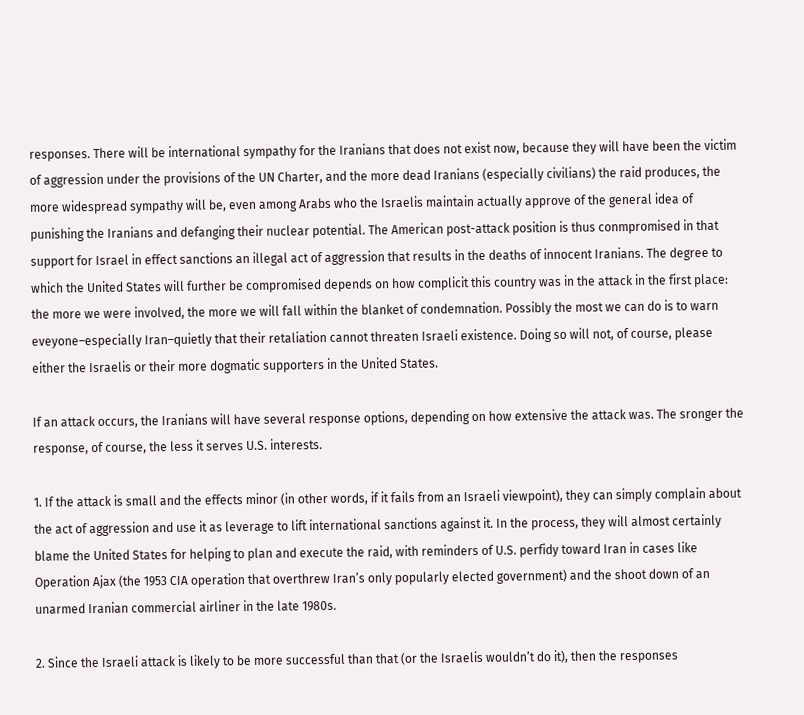responses. There will be international sympathy for the Iranians that does not exist now, because they will have been the victim of aggression under the provisions of the UN Charter, and the more dead Iranians (especially civilians) the raid produces, the more widespread sympathy will be, even among Arabs who the Israelis maintain actually approve of the general idea of punishing the Iranians and defanging their nuclear potential. The American post-attack position is thus conmpromised in that support for Israel in effect sanctions an illegal act of aggression that results in the deaths of innocent Iranians. The degree to which the United States will further be compromised depends on how complicit this country was in the attack in the first place: the more we were involved, the more we will fall within the blanket of condemnation. Possibly the most we can do is to warn eveyone–especially Iran–quietly that their retaliation cannot threaten Israeli existence. Doing so will not, of course, please either the Israelis or their more dogmatic supporters in the United States.

If an attack occurs, the Iranians will have several response options, depending on how extensive the attack was. The sronger the response, of course, the less it serves U.S. interests.

1. If the attack is small and the effects minor (in other words, if it fails from an Israeli viewpoint), they can simply complain about the act of aggression and use it as leverage to lift international sanctions against it. In the process, they will almost certainly blame the United States for helping to plan and execute the raid, with reminders of U.S. perfidy toward Iran in cases like Operation Ajax (the 1953 CIA operation that overthrew Iran’s only popularly elected government) and the shoot down of an unarmed Iranian commercial airliner in the late 1980s.

2. Since the Israeli attack is likely to be more successful than that (or the Israelis wouldn’t do it), then the responses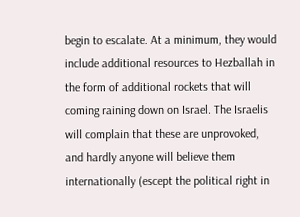begin to escalate. At a minimum, they would include additional resources to Hezballah in the form of additional rockets that will coming raining down on Israel. The Israelis will complain that these are unprovoked, and hardly anyone will believe them internationally (escept the political right in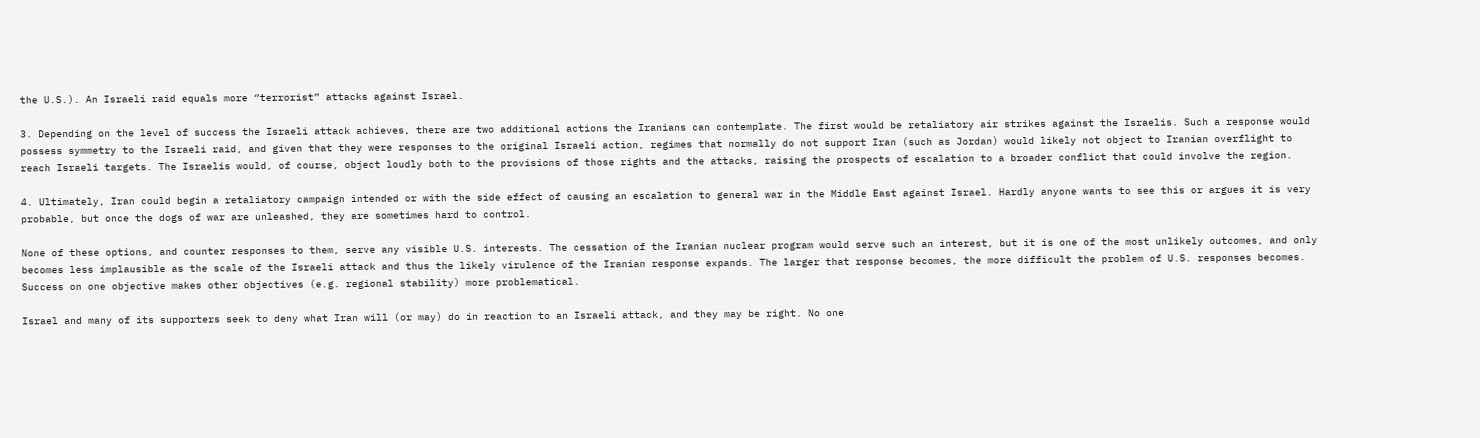the U.S.). An Israeli raid equals more “terrorist” attacks against Israel.

3. Depending on the level of success the Israeli attack achieves, there are two additional actions the Iranians can contemplate. The first would be retaliatory air strikes against the Israelis. Such a response would possess symmetry to the Israeli raid, and given that they were responses to the original Israeli action, regimes that normally do not support Iran (such as Jordan) would likely not object to Iranian overflight to reach Israeli targets. The Israelis would, of course, object loudly both to the provisions of those rights and the attacks, raising the prospects of escalation to a broader conflict that could involve the region.

4. Ultimately, Iran could begin a retaliatory campaign intended or with the side effect of causing an escalation to general war in the Middle East against Israel. Hardly anyone wants to see this or argues it is very probable, but once the dogs of war are unleashed, they are sometimes hard to control.

None of these options, and counter responses to them, serve any visible U.S. interests. The cessation of the Iranian nuclear program would serve such an interest, but it is one of the most unlikely outcomes, and only becomes less implausible as the scale of the Israeli attack and thus the likely virulence of the Iranian response expands. The larger that response becomes, the more difficult the problem of U.S. responses becomes. Success on one objective makes other objectives (e.g. regional stability) more problematical.

Israel and many of its supporters seek to deny what Iran will (or may) do in reaction to an Israeli attack, and they may be right. No one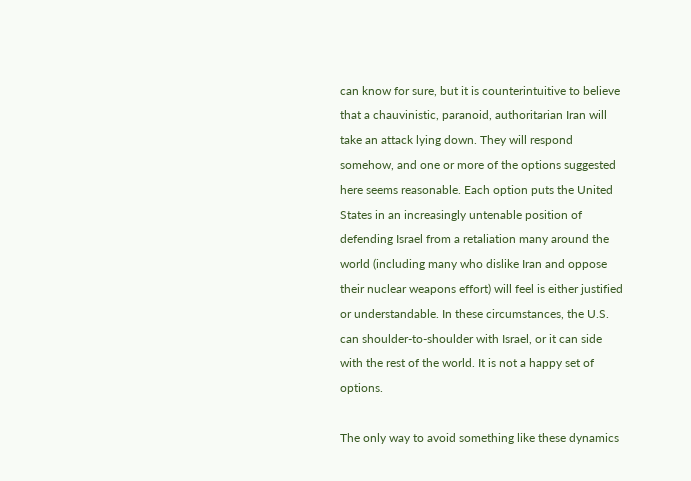can know for sure, but it is counterintuitive to believe that a chauvinistic, paranoid, authoritarian Iran will take an attack lying down. They will respond somehow, and one or more of the options suggested here seems reasonable. Each option puts the United States in an increasingly untenable position of defending Israel from a retaliation many around the world (including many who dislike Iran and oppose their nuclear weapons effort) will feel is either justified or understandable. In these circumstances, the U.S. can shoulder-to-shoulder with Israel, or it can side with the rest of the world. It is not a happy set of options.

The only way to avoid something like these dynamics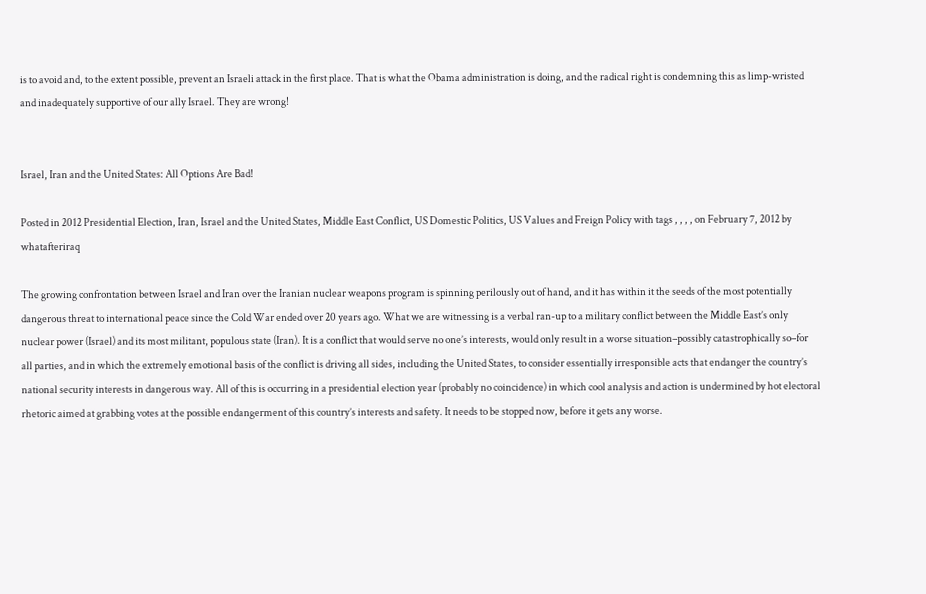is to avoid and, to the extent possible, prevent an Israeli attack in the first place. That is what the Obama administration is doing, and the radical right is condemning this as limp-wristed and inadequately supportive of our ally Israel. They are wrong!


Israel, Iran and the United States: All Options Are Bad!

Posted in 2012 Presidential Election, Iran, Israel and the United States, Middle East Conflict, US Domestic Politics, US Values and Freign Policy with tags , , , , on February 7, 2012 by whatafteriraq

The growing confrontation between Israel and Iran over the Iranian nuclear weapons program is spinning perilously out of hand, and it has within it the seeds of the most potentially dangerous threat to international peace since the Cold War ended over 20 years ago. What we are witnessing is a verbal ran-up to a military conflict between the Middle East’s only nuclear power (Israel) and its most militant, populous state (Iran). It is a conflict that would serve no one’s interests, would only result in a worse situation–possibly catastrophically so–for all parties, and in which the extremely emotional basis of the conflict is driving all sides, including the United States, to consider essentially irresponsible acts that endanger the country’s national security interests in dangerous way. All of this is occurring in a presidential election year (probably no coincidence) in which cool analysis and action is undermined by hot electoral rhetoric aimed at grabbing votes at the possible endangerment of this country’s interests and safety. It needs to be stopped now, before it gets any worse.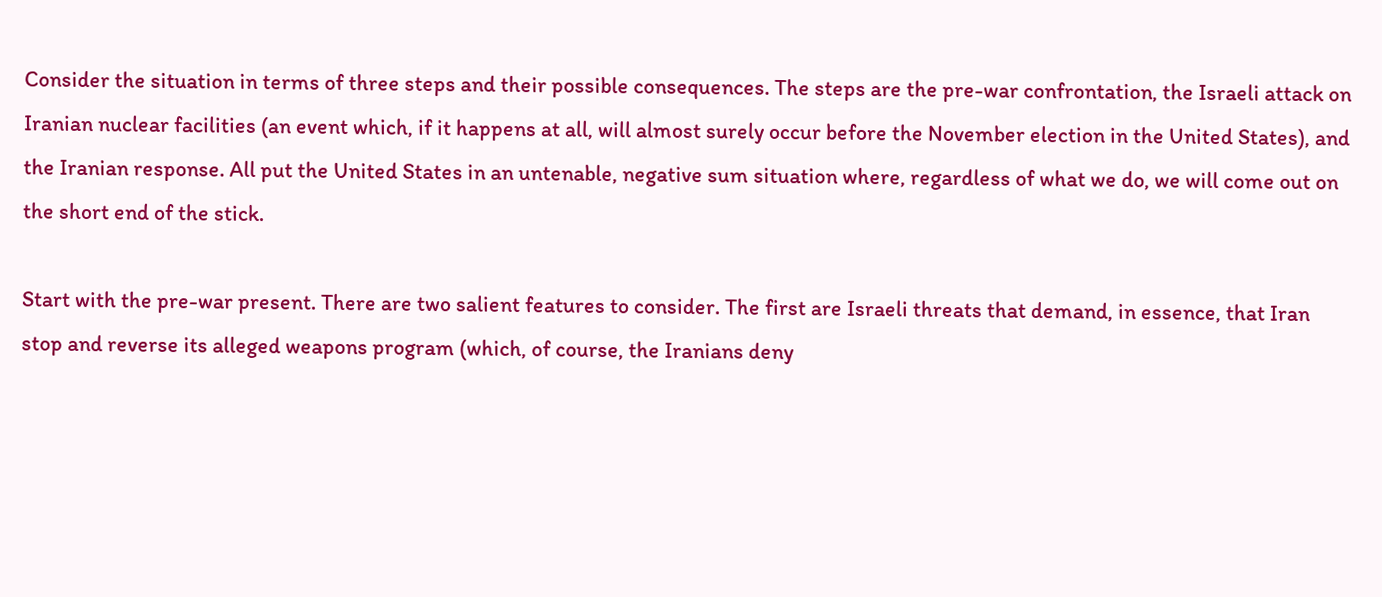Consider the situation in terms of three steps and their possible consequences. The steps are the pre-war confrontation, the Israeli attack on Iranian nuclear facilities (an event which, if it happens at all, will almost surely occur before the November election in the United States), and the Iranian response. All put the United States in an untenable, negative sum situation where, regardless of what we do, we will come out on the short end of the stick.

Start with the pre-war present. There are two salient features to consider. The first are Israeli threats that demand, in essence, that Iran stop and reverse its alleged weapons program (which, of course, the Iranians deny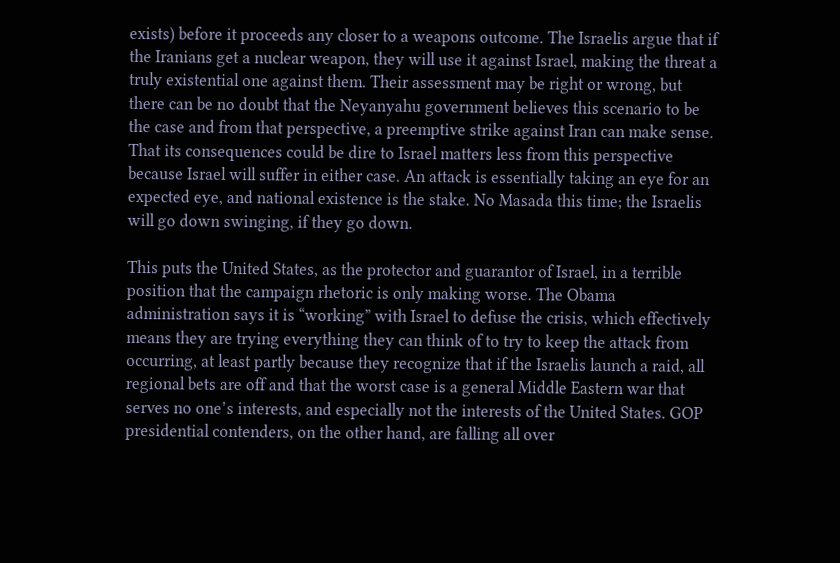exists) before it proceeds any closer to a weapons outcome. The Israelis argue that if the Iranians get a nuclear weapon, they will use it against Israel, making the threat a truly existential one against them. Their assessment may be right or wrong, but there can be no doubt that the Neyanyahu government believes this scenario to be the case and from that perspective, a preemptive strike against Iran can make sense. That its consequences could be dire to Israel matters less from this perspective because Israel will suffer in either case. An attack is essentially taking an eye for an expected eye, and national existence is the stake. No Masada this time; the Israelis will go down swinging, if they go down.

This puts the United States, as the protector and guarantor of Israel, in a terrible position that the campaign rhetoric is only making worse. The Obama administration says it is “working” with Israel to defuse the crisis, which effectively means they are trying everything they can think of to try to keep the attack from occurring, at least partly because they recognize that if the Israelis launch a raid, all regional bets are off and that the worst case is a general Middle Eastern war that serves no one’s interests, and especially not the interests of the United States. GOP presidential contenders, on the other hand, are falling all over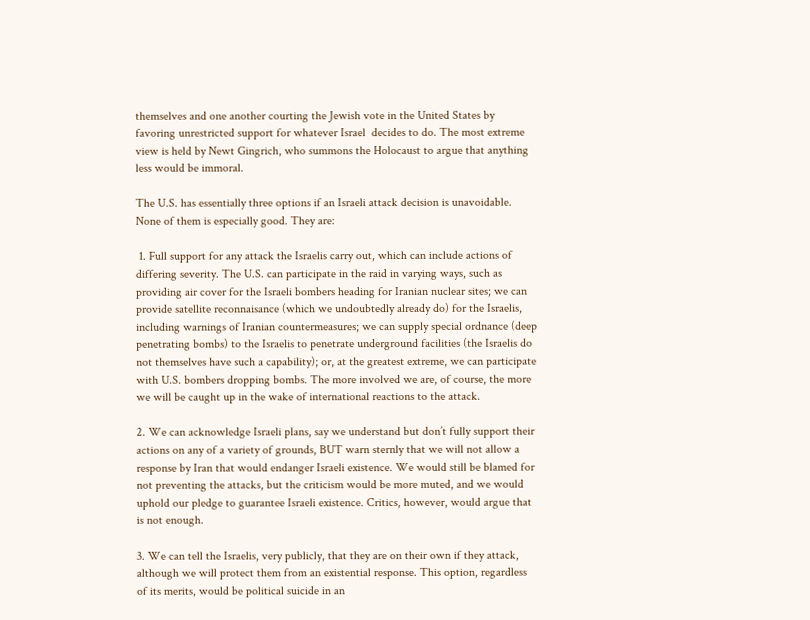themselves and one another courting the Jewish vote in the United States by favoring unrestricted support for whatever Israel  decides to do. The most extreme view is held by Newt Gingrich, who summons the Holocaust to argue that anything less would be immoral.

The U.S. has essentially three options if an Israeli attack decision is unavoidable. None of them is especially good. They are:

 1. Full support for any attack the Israelis carry out, which can include actions of differing severity. The U.S. can participate in the raid in varying ways, such as providing air cover for the Israeli bombers heading for Iranian nuclear sites; we can provide satellite reconnaisance (which we undoubtedly already do) for the Israelis, including warnings of Iranian countermeasures; we can supply special ordnance (deep penetrating bombs) to the Israelis to penetrate underground facilities (the Israelis do not themselves have such a capability); or, at the greatest extreme, we can participate with U.S. bombers dropping bombs. The more involved we are, of course, the more we will be caught up in the wake of international reactions to the attack.

2. We can acknowledge Israeli plans, say we understand but don’t fully support their actions on any of a variety of grounds, BUT warn sternly that we will not allow a response by Iran that would endanger Israeli existence. We would still be blamed for not preventing the attacks, but the criticism would be more muted, and we would uphold our pledge to guarantee Israeli existence. Critics, however, would argue that is not enough.

3. We can tell the Israelis, very publicly, that they are on their own if they attack, although we will protect them from an existential response. This option, regardless of its merits, would be political suicide in an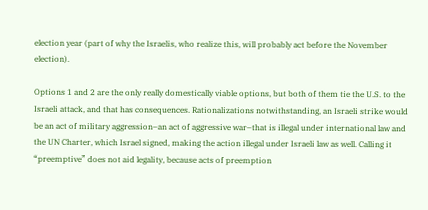election year (part of why the Israelis, who realize this, will probably act before the November election).

Options 1 and 2 are the only really domestically viable options, but both of them tie the U.S. to the Israeli attack, and that has consequences. Rationalizations notwithstanding, an Israeli strike would be an act of military aggression–an act of aggressive war–that is illegal under international law and the UN Charter, which Israel signed, making the action illegal under Israeli law as well. Calling it “preemptive” does not aid legality, because acts of preemption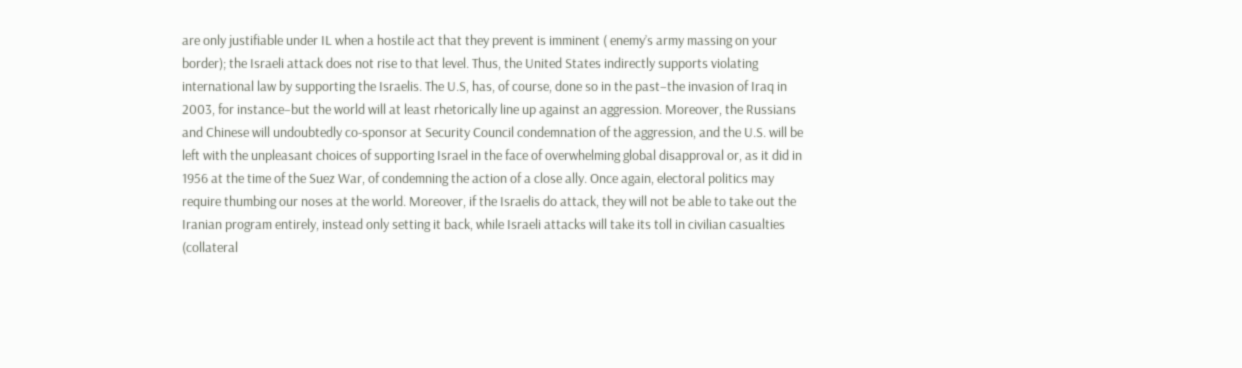are only justifiable under IL when a hostile act that they prevent is imminent ( enemy’s army massing on your border); the Israeli attack does not rise to that level. Thus, the United States indirectly supports violating international law by supporting the Israelis. The U.S, has, of course, done so in the past–the invasion of Iraq in 2003, for instance–but the world will at least rhetorically line up against an aggression. Moreover, the Russians and Chinese will undoubtedly co-sponsor at Security Council condemnation of the aggression, and the U.S. will be left with the unpleasant choices of supporting Israel in the face of overwhelming global disapproval or, as it did in 1956 at the time of the Suez War, of condemning the action of a close ally. Once again, electoral politics may require thumbing our noses at the world. Moreover, if the Israelis do attack, they will not be able to take out the Iranian program entirely, instead only setting it back, while Israeli attacks will take its toll in civilian casualties (collateral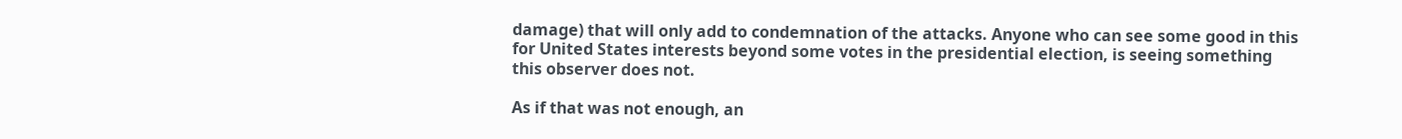damage) that will only add to condemnation of the attacks. Anyone who can see some good in this for United States interests beyond some votes in the presidential election, is seeing something this observer does not.

As if that was not enough, an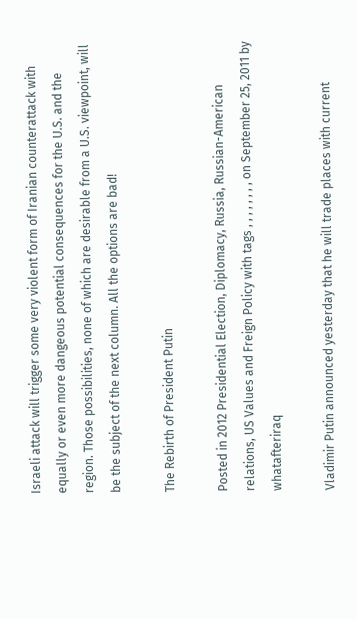Israeli attack will trigger some very violent form of Iranian counterattack with equally or even more dangeous potential consequences for the U.S. and the region. Those possibilities, none of which are desirable from a U.S. viewpoint, will be the subject of the next column. All the options are bad!

The Rebirth of President Putin

Posted in 2012 Presidential Election, Diplomacy, Russia, Russian-American relations, US Values and Freign Policy with tags , , , , , , , , on September 25, 2011 by whatafteriraq

Vladimir Putin announced yesterday that he will trade places with current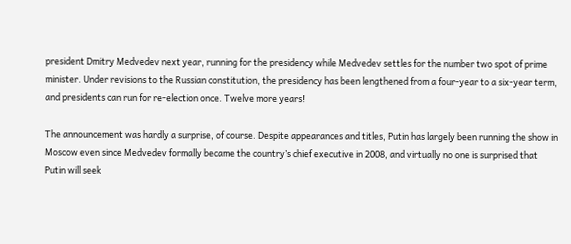president Dmitry Medvedev next year, running for the presidency while Medvedev settles for the number two spot of prime minister. Under revisions to the Russian constitution, the presidency has been lengthened from a four-year to a six-year term, and presidents can run for re-election once. Twelve more years!

The announcement was hardly a surprise, of course. Despite appearances and titles, Putin has largely been running the show in Moscow even since Medvedev formally became the country’s chief executive in 2008, and virtually no one is surprised that Putin will seek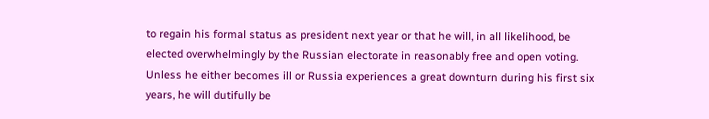to regain his formal status as president next year or that he will, in all likelihood, be elected overwhelmingly by the Russian electorate in reasonably free and open voting. Unless he either becomes ill or Russia experiences a great downturn during his first six years, he will dutifully be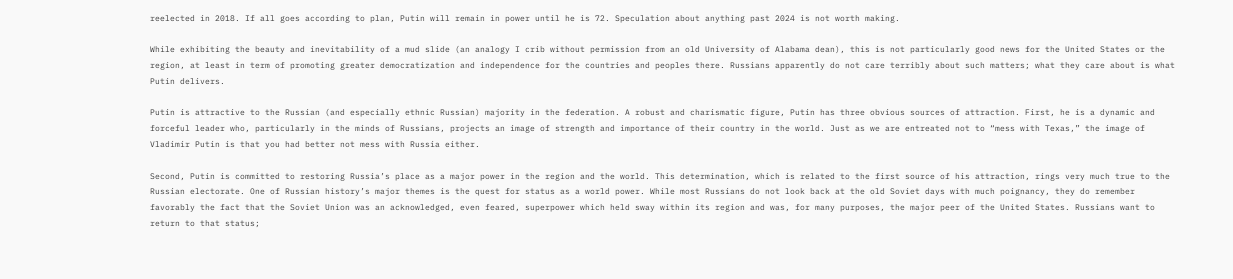reelected in 2018. If all goes according to plan, Putin will remain in power until he is 72. Speculation about anything past 2024 is not worth making.

While exhibiting the beauty and inevitability of a mud slide (an analogy I crib without permission from an old University of Alabama dean), this is not particularly good news for the United States or the region, at least in term of promoting greater democratization and independence for the countries and peoples there. Russians apparently do not care terribly about such matters; what they care about is what Putin delivers.

Putin is attractive to the Russian (and especially ethnic Russian) majority in the federation. A robust and charismatic figure, Putin has three obvious sources of attraction. First, he is a dynamic and forceful leader who, particularly in the minds of Russians, projects an image of strength and importance of their country in the world. Just as we are entreated not to “mess with Texas,” the image of Vladimir Putin is that you had better not mess with Russia either.

Second, Putin is committed to restoring Russia’s place as a major power in the region and the world. This determination, which is related to the first source of his attraction, rings very much true to the Russian electorate. One of Russian history’s major themes is the quest for status as a world power. While most Russians do not look back at the old Soviet days with much poignancy, they do remember favorably the fact that the Soviet Union was an acknowledged, even feared, superpower which held sway within its region and was, for many purposes, the major peer of the United States. Russians want to return to that status;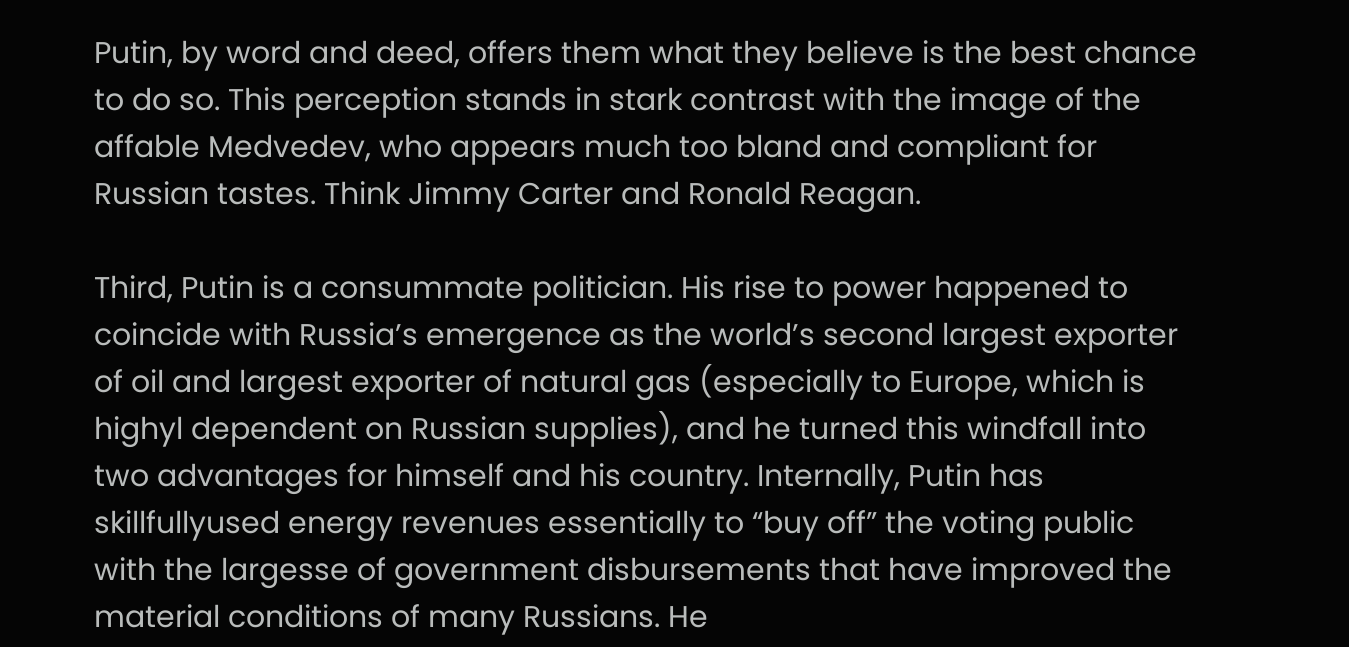Putin, by word and deed, offers them what they believe is the best chance to do so. This perception stands in stark contrast with the image of the affable Medvedev, who appears much too bland and compliant for Russian tastes. Think Jimmy Carter and Ronald Reagan.

Third, Putin is a consummate politician. His rise to power happened to coincide with Russia’s emergence as the world’s second largest exporter of oil and largest exporter of natural gas (especially to Europe, which is highyl dependent on Russian supplies), and he turned this windfall into two advantages for himself and his country. Internally, Putin has skillfullyused energy revenues essentially to “buy off” the voting public with the largesse of government disbursements that have improved the material conditions of many Russians. He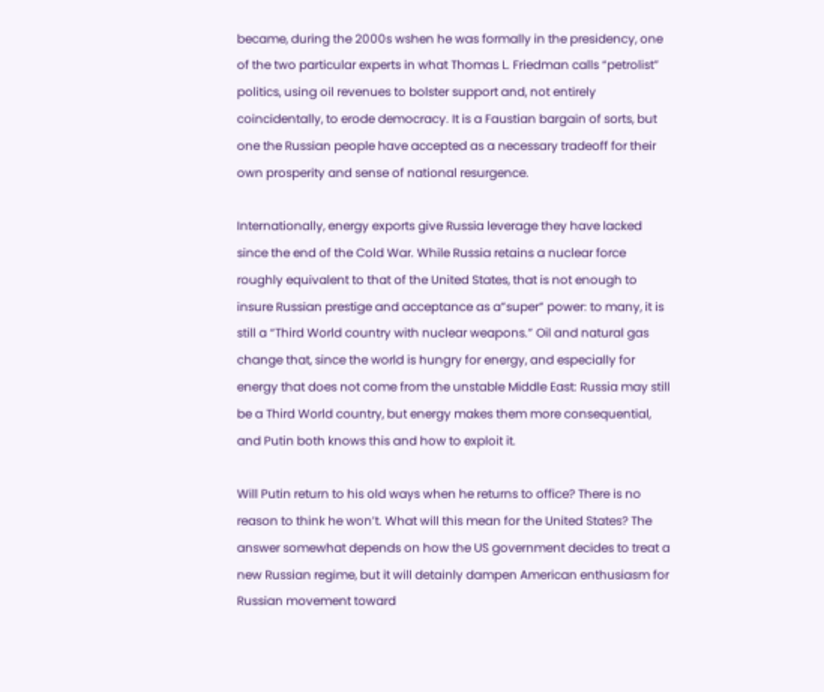became, during the 2000s wshen he was formally in the presidency, one of the two particular experts in what Thomas L. Friedman calls “petrolist” politics, using oil revenues to bolster support and, not entirely coincidentally, to erode democracy. It is a Faustian bargain of sorts, but one the Russian people have accepted as a necessary tradeoff for their own prosperity and sense of national resurgence.

Internationally, energy exports give Russia leverage they have lacked since the end of the Cold War. While Russia retains a nuclear force roughly equivalent to that of the United States, that is not enough to insure Russian prestige and acceptance as a”super” power: to many, it is still a “Third World country with nuclear weapons.” Oil and natural gas change that, since the world is hungry for energy, and especially for energy that does not come from the unstable Middle East: Russia may still be a Third World country, but energy makes them more consequential, and Putin both knows this and how to exploit it.

Will Putin return to his old ways when he returns to office? There is no reason to think he won’t. What will this mean for the United States? The answer somewhat depends on how the US government decides to treat a new Russian regime, but it will detainly dampen American enthusiasm for Russian movement toward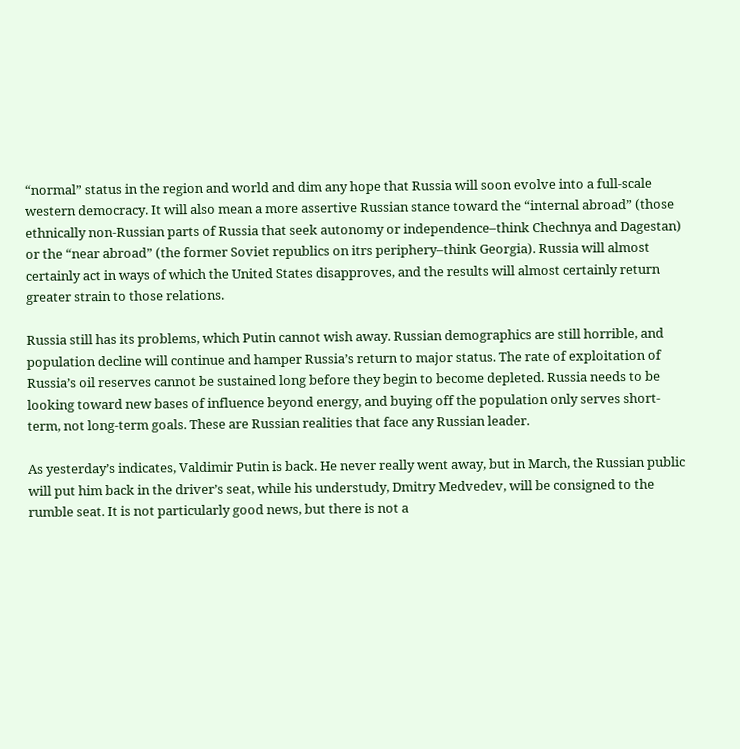“normal” status in the region and world and dim any hope that Russia will soon evolve into a full-scale western democracy. It will also mean a more assertive Russian stance toward the “internal abroad” (those ethnically non-Russian parts of Russia that seek autonomy or independence–think Chechnya and Dagestan) or the “near abroad” (the former Soviet republics on itrs periphery–think Georgia). Russia will almost certainly act in ways of which the United States disapproves, and the results will almost certainly return greater strain to those relations.

Russia still has its problems, which Putin cannot wish away. Russian demographics are still horrible, and population decline will continue and hamper Russia’s return to major status. The rate of exploitation of Russia’s oil reserves cannot be sustained long before they begin to become depleted. Russia needs to be looking toward new bases of influence beyond energy, and buying off the population only serves short-term, not long-term goals. These are Russian realities that face any Russian leader.

As yesterday’s indicates, Valdimir Putin is back. He never really went away, but in March, the Russian public will put him back in the driver’s seat, while his understudy, Dmitry Medvedev, will be consigned to the rumble seat. It is not particularly good news, but there is not a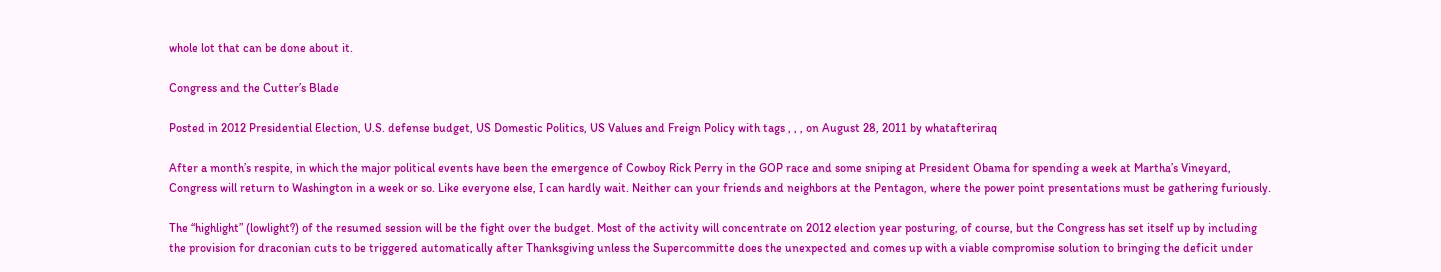whole lot that can be done about it.

Congress and the Cutter’s Blade

Posted in 2012 Presidential Election, U.S. defense budget, US Domestic Politics, US Values and Freign Policy with tags , , , on August 28, 2011 by whatafteriraq

After a month’s respite, in which the major political events have been the emergence of Cowboy Rick Perry in the GOP race and some sniping at President Obama for spending a week at Martha’s Vineyard, Congress will return to Washington in a week or so. Like everyone else, I can hardly wait. Neither can your friends and neighbors at the Pentagon, where the power point presentations must be gathering furiously.

The “highlight” (lowlight?) of the resumed session will be the fight over the budget. Most of the activity will concentrate on 2012 election year posturing, of course, but the Congress has set itself up by including the provision for draconian cuts to be triggered automatically after Thanksgiving unless the Supercommitte does the unexpected and comes up with a viable compromise solution to bringing the deficit under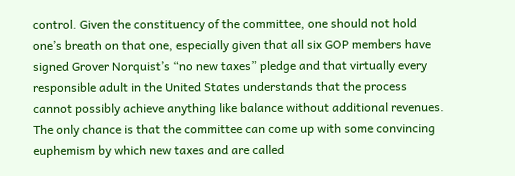control. Given the constituency of the committee, one should not hold one’s breath on that one, especially given that all six GOP members have signed Grover Norquist’s “no new taxes” pledge and that virtually every responsible adult in the United States understands that the process cannot possibly achieve anything like balance without additional revenues. The only chance is that the committee can come up with some convincing euphemism by which new taxes and are called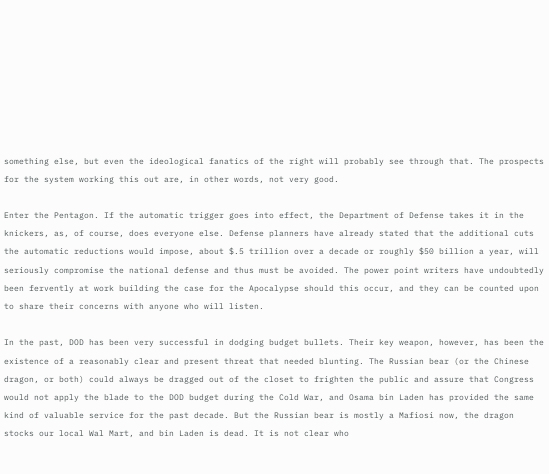something else, but even the ideological fanatics of the right will probably see through that. The prospects for the system working this out are, in other words, not very good.

Enter the Pentagon. If the automatic trigger goes into effect, the Department of Defense takes it in the knickers, as, of course, does everyone else. Defense planners have already stated that the additional cuts the automatic reductions would impose, about $.5 trillion over a decade or roughly $50 billion a year, will seriously compromise the national defense and thus must be avoided. The power point writers have undoubtedly been fervently at work building the case for the Apocalypse should this occur, and they can be counted upon to share their concerns with anyone who will listen.

In the past, DOD has been very successful in dodging budget bullets. Their key weapon, however, has been the existence of a reasonably clear and present threat that needed blunting. The Russian bear (or the Chinese dragon, or both) could always be dragged out of the closet to frighten the public and assure that Congress would not apply the blade to the DOD budget during the Cold War, and Osama bin Laden has provided the same kind of valuable service for the past decade. But the Russian bear is mostly a Mafiosi now, the dragon stocks our local Wal Mart, and bin Laden is dead. It is not clear who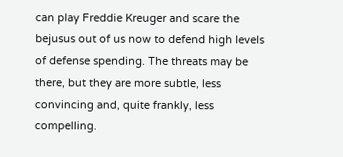can play Freddie Kreuger and scare the bejusus out of us now to defend high levels of defense spending. The threats may be there, but they are more subtle, less convincing and, quite frankly, less compelling.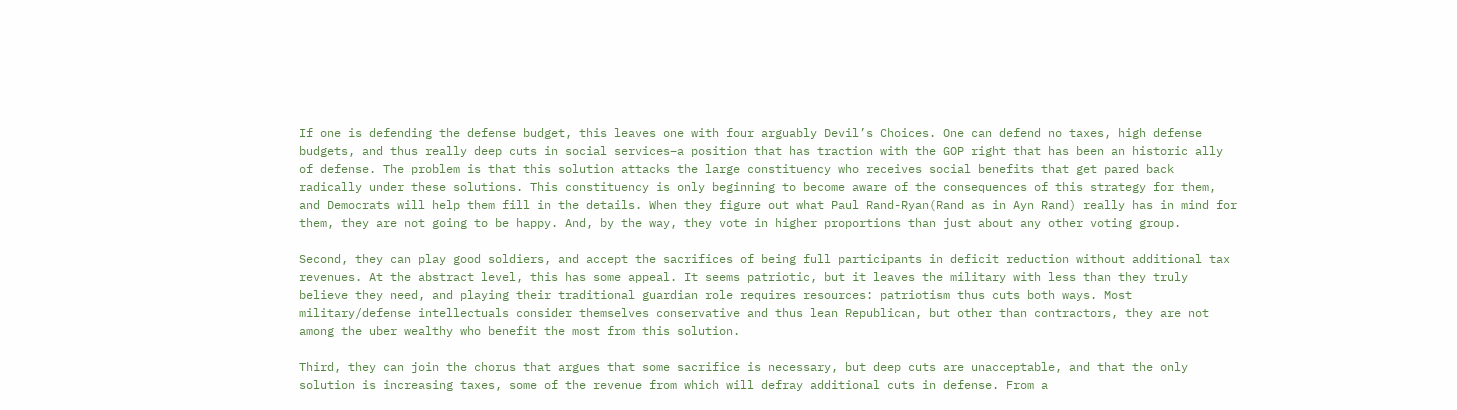If one is defending the defense budget, this leaves one with four arguably Devil’s Choices. One can defend no taxes, high defense budgets, and thus really deep cuts in social services–a position that has traction with the GOP right that has been an historic ally of defense. The problem is that this solution attacks the large constituency who receives social benefits that get pared back radically under these solutions. This constituency is only beginning to become aware of the consequences of this strategy for them, and Democrats will help them fill in the details. When they figure out what Paul Rand-Ryan(Rand as in Ayn Rand) really has in mind for them, they are not going to be happy. And, by the way, they vote in higher proportions than just about any other voting group.

Second, they can play good soldiers, and accept the sacrifices of being full participants in deficit reduction without additional tax revenues. At the abstract level, this has some appeal. It seems patriotic, but it leaves the military with less than they truly believe they need, and playing their traditional guardian role requires resources: patriotism thus cuts both ways. Most military/defense intellectuals consider themselves conservative and thus lean Republican, but other than contractors, they are not among the uber wealthy who benefit the most from this solution.

Third, they can join the chorus that argues that some sacrifice is necessary, but deep cuts are unacceptable, and that the only solution is increasing taxes, some of the revenue from which will defray additional cuts in defense. From a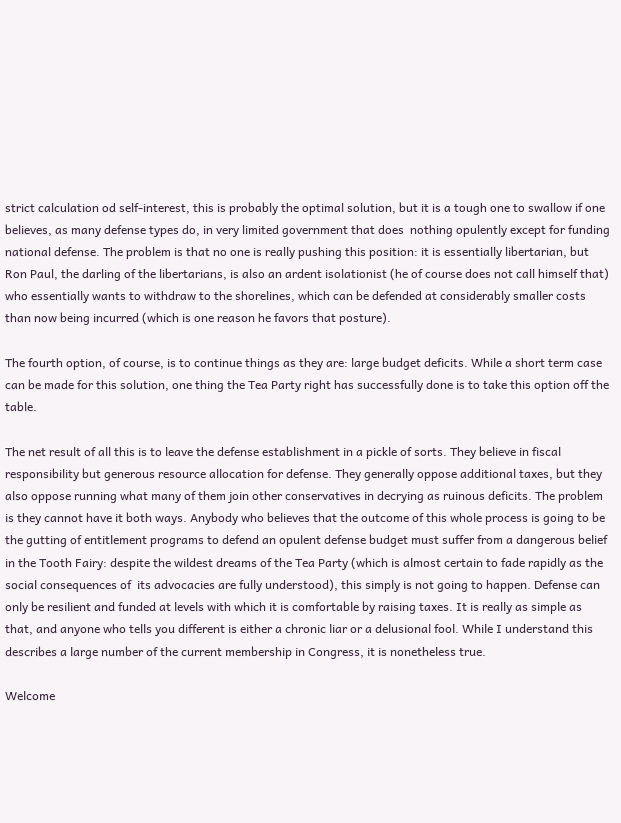strict calculation od self-interest, this is probably the optimal solution, but it is a tough one to swallow if one believes, as many defense types do, in very limited government that does  nothing opulently except for funding national defense. The problem is that no one is really pushing this position: it is essentially libertarian, but Ron Paul, the darling of the libertarians, is also an ardent isolationist (he of course does not call himself that) who essentially wants to withdraw to the shorelines, which can be defended at considerably smaller costs than now being incurred (which is one reason he favors that posture).

The fourth option, of course, is to continue things as they are: large budget deficits. While a short term case can be made for this solution, one thing the Tea Party right has successfully done is to take this option off the table.

The net result of all this is to leave the defense establishment in a pickle of sorts. They believe in fiscal responsibility but generous resource allocation for defense. They generally oppose additional taxes, but they also oppose running what many of them join other conservatives in decrying as ruinous deficits. The problem is they cannot have it both ways. Anybody who believes that the outcome of this whole process is going to be the gutting of entitlement programs to defend an opulent defense budget must suffer from a dangerous belief in the Tooth Fairy: despite the wildest dreams of the Tea Party (which is almost certain to fade rapidly as the social consequences of  its advocacies are fully understood), this simply is not going to happen. Defense can only be resilient and funded at levels with which it is comfortable by raising taxes. It is really as simple as that, and anyone who tells you different is either a chronic liar or a delusional fool. While I understand this describes a large number of the current membership in Congress, it is nonetheless true.

Welcome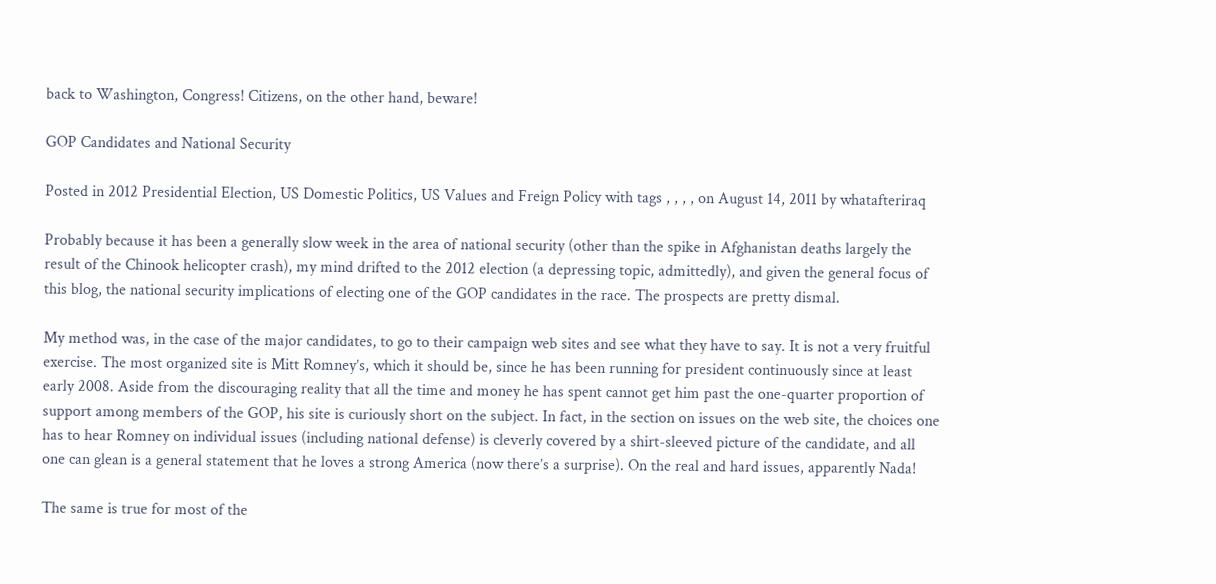back to Washington, Congress! Citizens, on the other hand, beware!

GOP Candidates and National Security

Posted in 2012 Presidential Election, US Domestic Politics, US Values and Freign Policy with tags , , , , on August 14, 2011 by whatafteriraq

Probably because it has been a generally slow week in the area of national security (other than the spike in Afghanistan deaths largely the result of the Chinook helicopter crash), my mind drifted to the 2012 election (a depressing topic, admittedly), and given the general focus of this blog, the national security implications of electing one of the GOP candidates in the race. The prospects are pretty dismal.

My method was, in the case of the major candidates, to go to their campaign web sites and see what they have to say. It is not a very fruitful exercise. The most organized site is Mitt Romney’s, which it should be, since he has been running for president continuously since at least early 2008. Aside from the discouraging reality that all the time and money he has spent cannot get him past the one-quarter proportion of support among members of the GOP, his site is curiously short on the subject. In fact, in the section on issues on the web site, the choices one has to hear Romney on individual issues (including national defense) is cleverly covered by a shirt-sleeved picture of the candidate, and all one can glean is a general statement that he loves a strong America (now there’s a surprise). On the real and hard issues, apparently Nada!

The same is true for most of the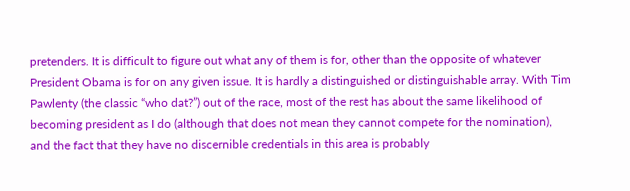pretenders. It is difficult to figure out what any of them is for, other than the opposite of whatever President Obama is for on any given issue. It is hardly a distinguished or distinguishable array. With Tim Pawlenty (the classic “who dat?”) out of the race, most of the rest has about the same likelihood of becoming president as I do (although that does not mean they cannot compete for the nomination), and the fact that they have no discernible credentials in this area is probably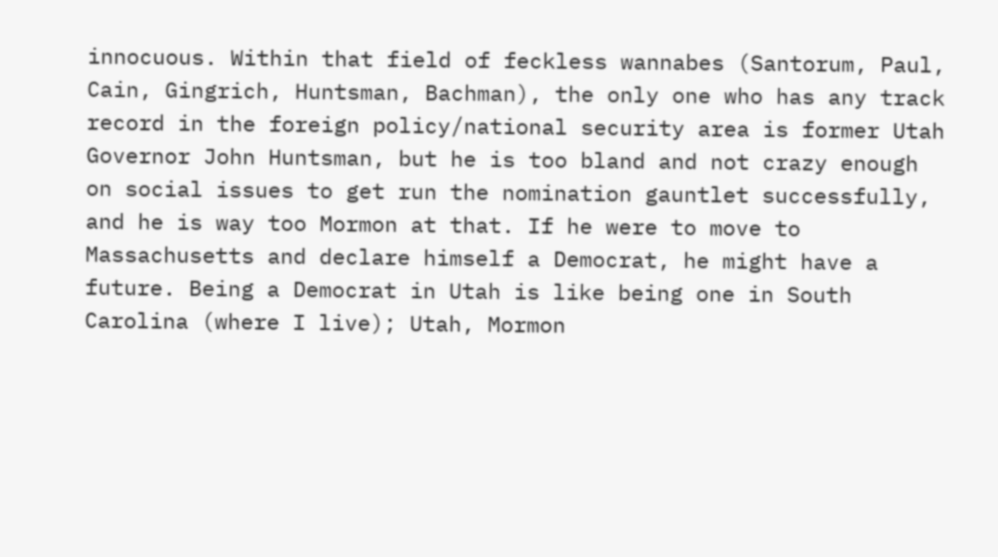innocuous. Within that field of feckless wannabes (Santorum, Paul, Cain, Gingrich, Huntsman, Bachman), the only one who has any track record in the foreign policy/national security area is former Utah Governor John Huntsman, but he is too bland and not crazy enough on social issues to get run the nomination gauntlet successfully, and he is way too Mormon at that. If he were to move to Massachusetts and declare himself a Democrat, he might have a future. Being a Democrat in Utah is like being one in South Carolina (where I live); Utah, Mormon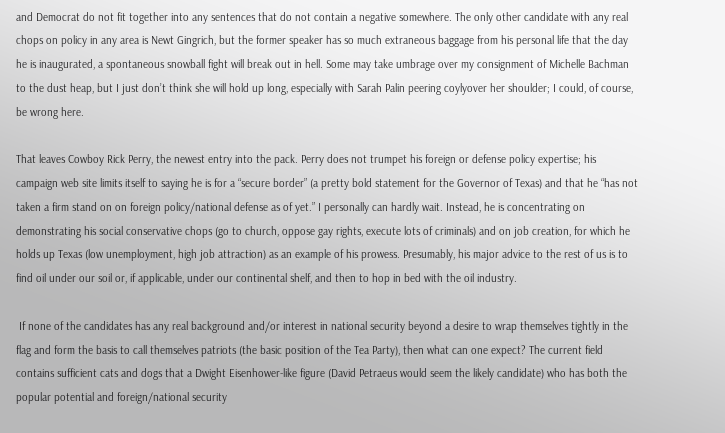and Democrat do not fit together into any sentences that do not contain a negative somewhere. The only other candidate with any real chops on policy in any area is Newt Gingrich, but the former speaker has so much extraneous baggage from his personal life that the day he is inaugurated, a spontaneous snowball fight will break out in hell. Some may take umbrage over my consignment of Michelle Bachman to the dust heap, but I just don’t think she will hold up long, especially with Sarah Palin peering coylyover her shoulder; I could, of course, be wrong here.

That leaves Cowboy Rick Perry, the newest entry into the pack. Perry does not trumpet his foreign or defense policy expertise; his campaign web site limits itself to saying he is for a “secure border” (a pretty bold statement for the Governor of Texas) and that he “has not taken a firm stand on on foreign policy/national defense as of yet.” I personally can hardly wait. Instead, he is concentrating on demonstrating his social conservative chops (go to church, oppose gay rights, execute lots of criminals) and on job creation, for which he holds up Texas (low unemployment, high job attraction) as an example of his prowess. Presumably, his major advice to the rest of us is to find oil under our soil or, if applicable, under our continental shelf, and then to hop in bed with the oil industry.

 If none of the candidates has any real background and/or interest in national security beyond a desire to wrap themselves tightly in the flag and form the basis to call themselves patriots (the basic position of the Tea Party), then what can one expect? The current field contains sufficient cats and dogs that a Dwight Eisenhower-like figure (David Petraeus would seem the likely candidate) who has both the popular potential and foreign/national security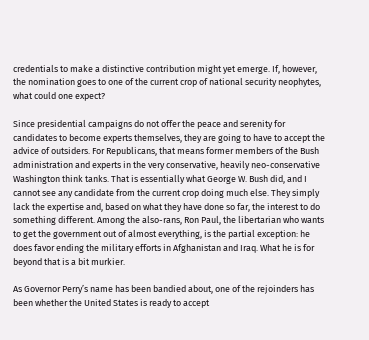credentials to make a distinctive contribution might yet emerge. If, however, the nomination goes to one of the current crop of national security neophytes, what could one expect?

Since presidential campaigns do not offer the peace and serenity for candidates to become experts themselves, they are going to have to accept the advice of outsiders. For Republicans, that means former members of the Bush administration and experts in the very conservative, heavily neo-conservative Washington think tanks. That is essentially what George W. Bush did, and I cannot see any candidate from the current crop doing much else. They simply lack the expertise and, based on what they have done so far, the interest to do something different. Among the also-rans, Ron Paul, the libertarian who wants to get the government out of almost everything, is the partial exception: he does favor ending the military efforts in Afghanistan and Iraq. What he is for beyond that is a bit murkier.

As Governor Perry’s name has been bandied about, one of the rejoinders has been whether the United States is ready to accept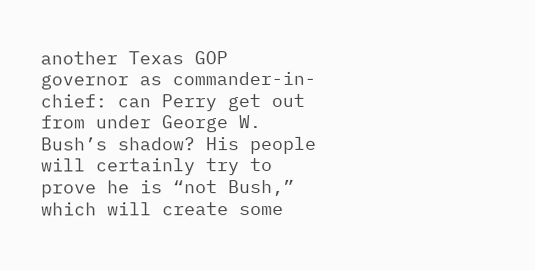another Texas GOP governor as commander-in-chief: can Perry get out from under George W. Bush’s shadow? His people will certainly try to prove he is “not Bush,” which will create some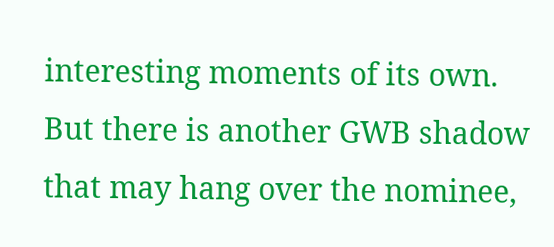interesting moments of its own. But there is another GWB shadow that may hang over the nominee,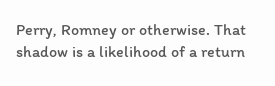Perry, Romney or otherwise. That shadow is a likelihood of a return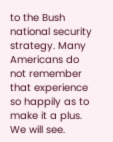to the Bush national security strategy. Many Americans do not remember that experience so happily as to make it a plus. We will see.